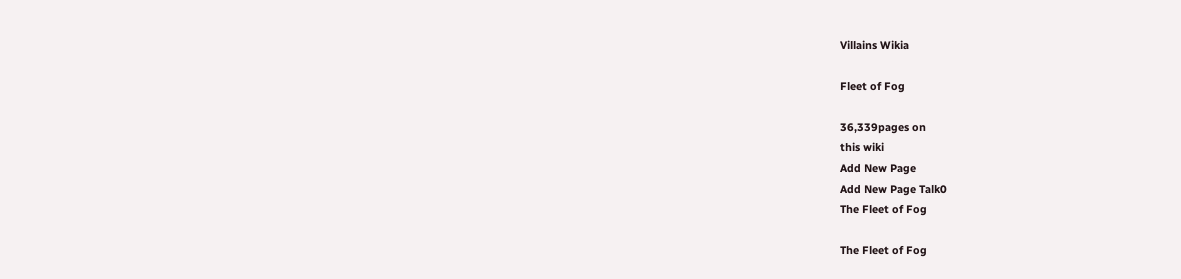Villains Wikia

Fleet of Fog

36,339pages on
this wiki
Add New Page
Add New Page Talk0
The Fleet of Fog

The Fleet of Fog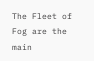The Fleet of Fog are the main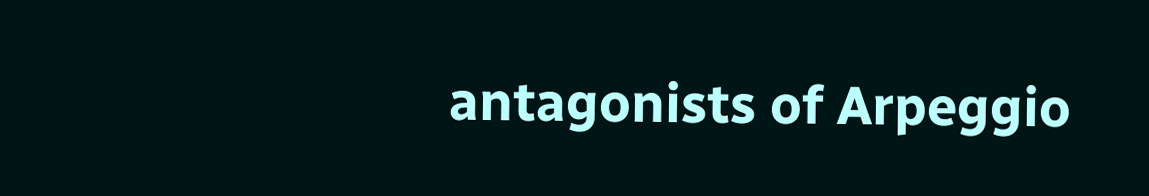antagonists of Arpeggio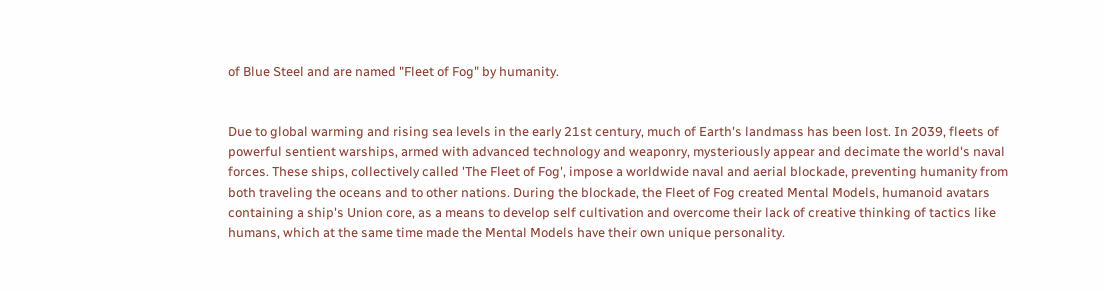of Blue Steel and are named "Fleet of Fog" by humanity.


Due to global warming and rising sea levels in the early 21st century, much of Earth's landmass has been lost. In 2039, fleets of powerful sentient warships, armed with advanced technology and weaponry, mysteriously appear and decimate the world's naval forces. These ships, collectively called 'The Fleet of Fog', impose a worldwide naval and aerial blockade, preventing humanity from both traveling the oceans and to other nations. During the blockade, the Fleet of Fog created Mental Models, humanoid avatars containing a ship's Union core, as a means to develop self cultivation and overcome their lack of creative thinking of tactics like humans, which at the same time made the Mental Models have their own unique personality.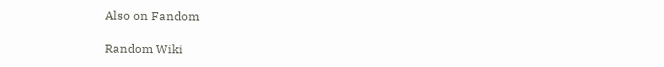Also on Fandom

Random Wiki